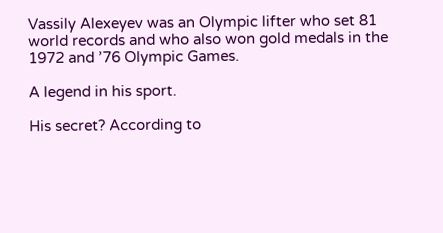Vassily Alexeyev was an Olympic lifter who set 81 world records and who also won gold medals in the 1972 and ’76 Olympic Games.

A legend in his sport.

His secret? According to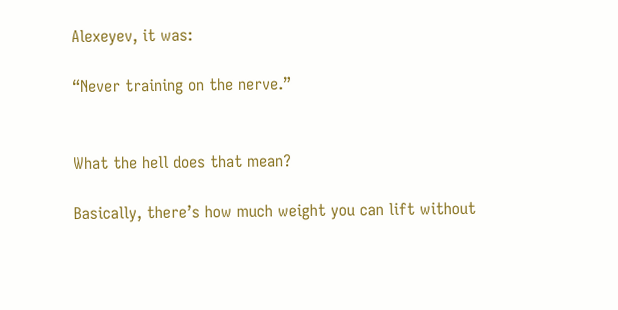Alexeyev, it was:

“Never training on the nerve.”


What the hell does that mean?

Basically, there’s how much weight you can lift without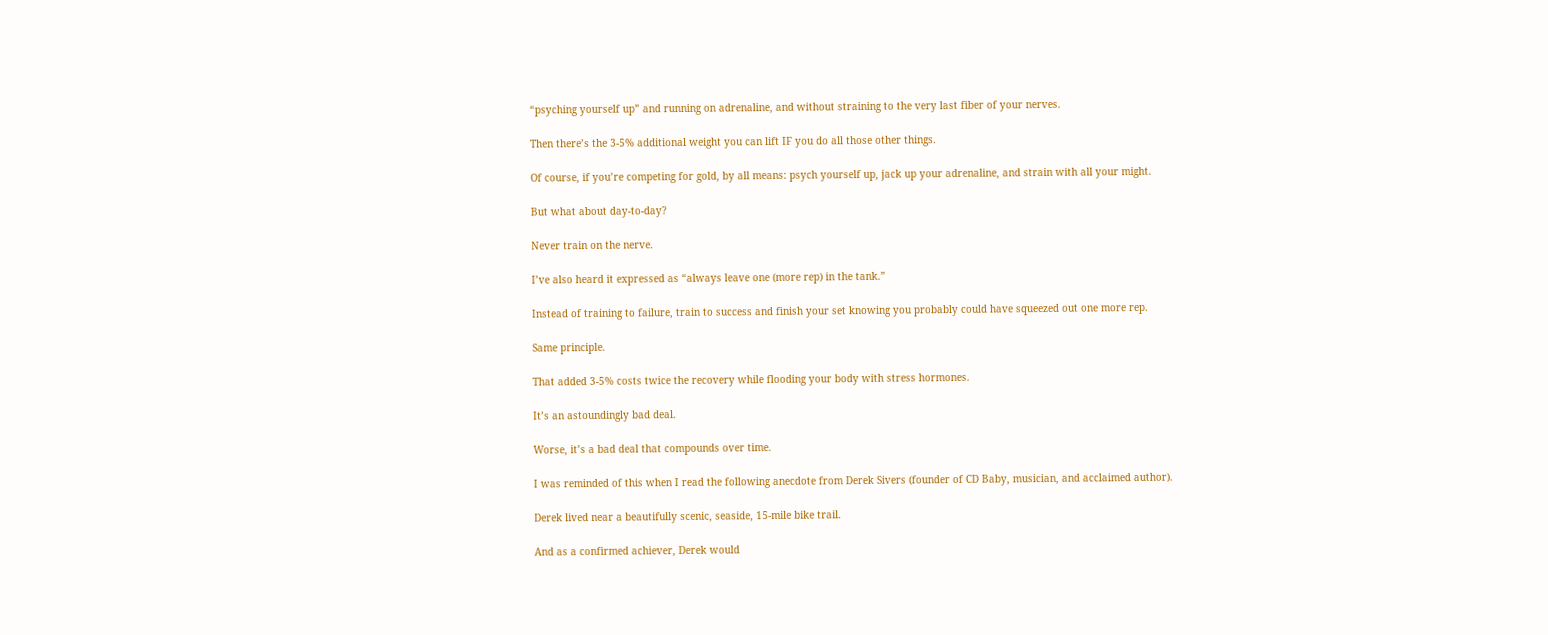“psyching yourself up” and running on adrenaline, and without straining to the very last fiber of your nerves.

Then there’s the 3-5% additional weight you can lift IF you do all those other things.

Of course, if you’re competing for gold, by all means: psych yourself up, jack up your adrenaline, and strain with all your might.

But what about day-to-day?

Never train on the nerve.

I’ve also heard it expressed as “always leave one (more rep) in the tank.”

Instead of training to failure, train to success and finish your set knowing you probably could have squeezed out one more rep.

Same principle.

That added 3-5% costs twice the recovery while flooding your body with stress hormones.

It’s an astoundingly bad deal.

Worse, it’s a bad deal that compounds over time.

I was reminded of this when I read the following anecdote from Derek Sivers (founder of CD Baby, musician, and acclaimed author).

Derek lived near a beautifully scenic, seaside, 15-mile bike trail.

And as a confirmed achiever, Derek would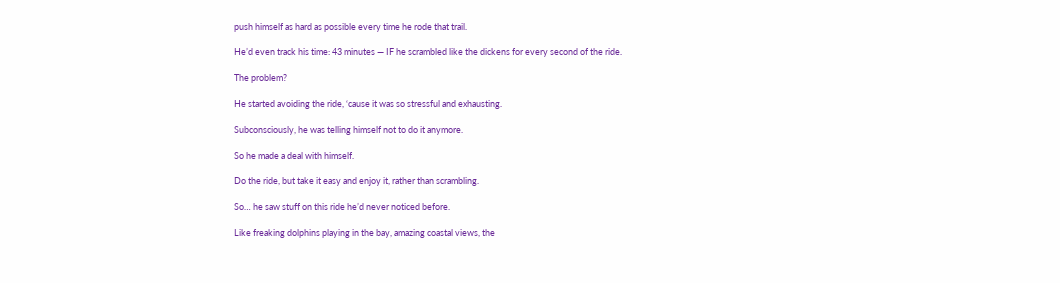push himself as hard as possible every time he rode that trail.

He’d even track his time: 43 minutes — IF he scrambled like the dickens for every second of the ride.

The problem?

He started avoiding the ride, ‘cause it was so stressful and exhausting.

Subconsciously, he was telling himself not to do it anymore.

So he made a deal with himself.

Do the ride, but take it easy and enjoy it, rather than scrambling.

So… he saw stuff on this ride he’d never noticed before.

Like freaking dolphins playing in the bay, amazing coastal views, the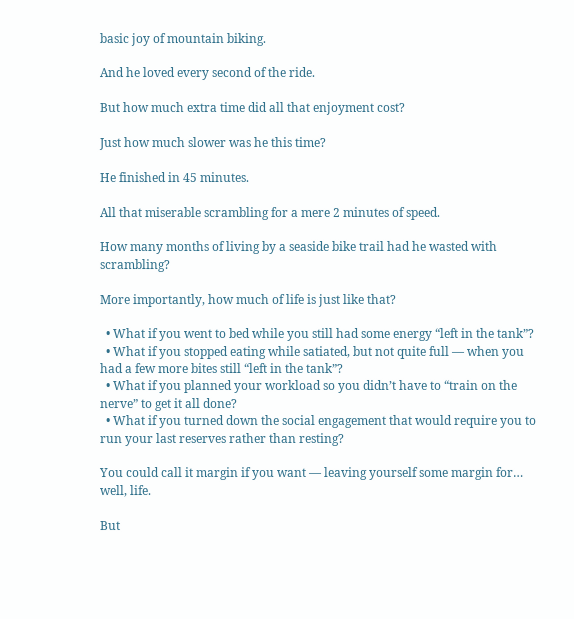basic joy of mountain biking.

And he loved every second of the ride.

But how much extra time did all that enjoyment cost?

Just how much slower was he this time?

He finished in 45 minutes.

All that miserable scrambling for a mere 2 minutes of speed.

How many months of living by a seaside bike trail had he wasted with scrambling?

More importantly, how much of life is just like that?

  • What if you went to bed while you still had some energy “left in the tank”?
  • What if you stopped eating while satiated, but not quite full — when you had a few more bites still “left in the tank”?
  • What if you planned your workload so you didn’t have to “train on the nerve” to get it all done?
  • What if you turned down the social engagement that would require you to run your last reserves rather than resting?

You could call it margin if you want — leaving yourself some margin for… well, life.

But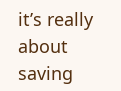it’s really about saving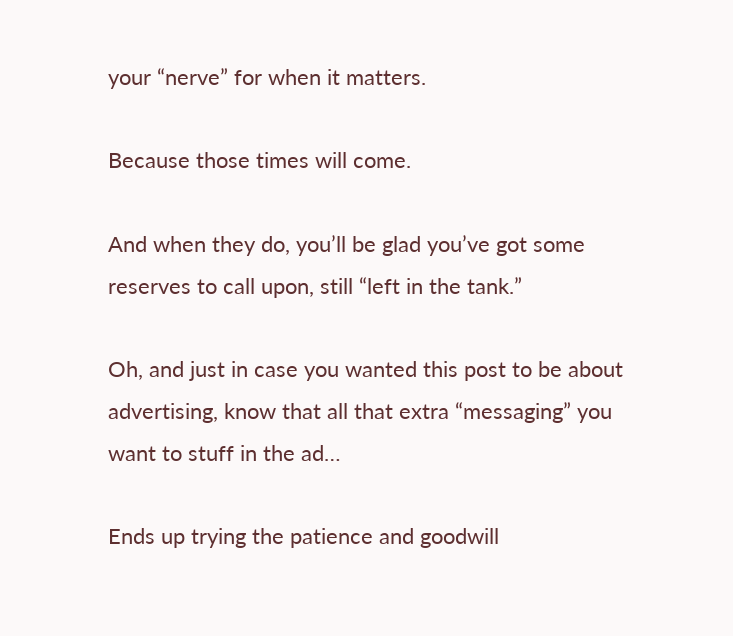your “nerve” for when it matters.

Because those times will come.

And when they do, you’ll be glad you’ve got some reserves to call upon, still “left in the tank.”

Oh, and just in case you wanted this post to be about advertising, know that all that extra “messaging” you want to stuff in the ad…

Ends up trying the patience and goodwill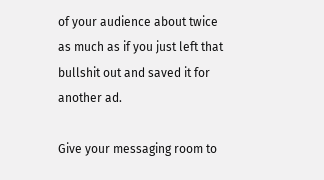of your audience about twice as much as if you just left that bullshit out and saved it for another ad.

Give your messaging room to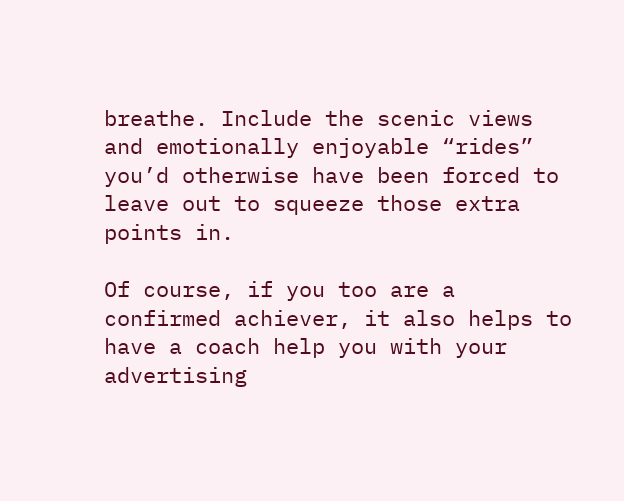breathe. Include the scenic views and emotionally enjoyable “rides” you’d otherwise have been forced to leave out to squeeze those extra points in.

Of course, if you too are a confirmed achiever, it also helps to have a coach help you with your advertising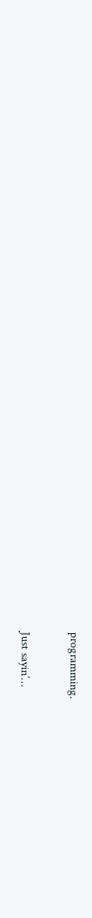programming.

Just sayin’…